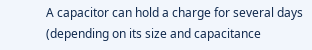A capacitor can hold a charge for several days (depending on its size and capacitance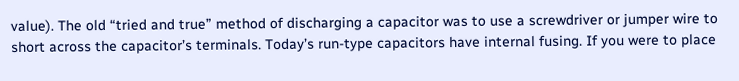value). The old “tried and true” method of discharging a capacitor was to use a screwdriver or jumper wire to short across the capacitor’s terminals. Today’s run-type capacitors have internal fusing. If you were to place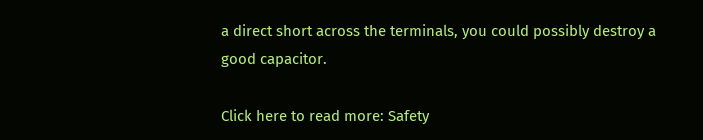a direct short across the terminals, you could possibly destroy a good capacitor.

Click here to read more: Safety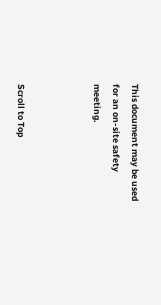This document may be used for an on-site safety meeting.



Scroll to Top